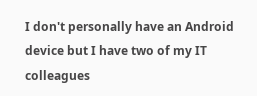I don't personally have an Android device but I have two of my IT colleagues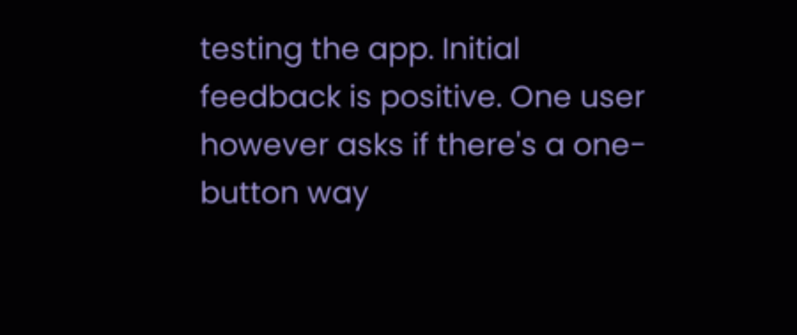testing the app. Initial feedback is positive. One user however asks if there's a one-button way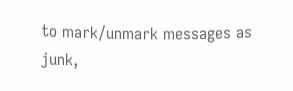to mark/unmark messages as junk,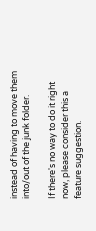instead of having to move them into/out of the junk folder.

If there's no way to do it right now, please consider this a feature suggestion.